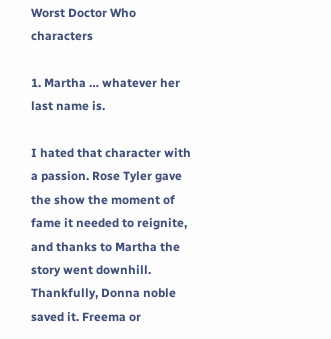Worst Doctor Who characters

1. Martha … whatever her last name is.

I hated that character with a passion. Rose Tyler gave the show the moment of fame it needed to reignite, and thanks to Martha the story went downhill. Thankfully, Donna noble saved it. Freema or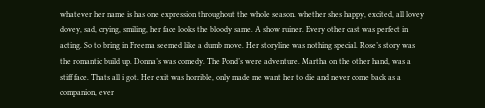whatever her name is has one expression throughout the whole season. whether shes happy, excited, all lovey dovey, sad, crying, smiling, her face looks the bloody same. A show ruiner. Every other cast was perfect in acting. So to bring in Freema seemed like a dumb move. Her storyline was nothing special. Rose’s story was the romantic build up. Donna’s was comedy. The Pond’s were adventure. Martha on the other hand, was a stiff face. Thats all i got. Her exit was horrible, only made me want her to die and never come back as a companion, ever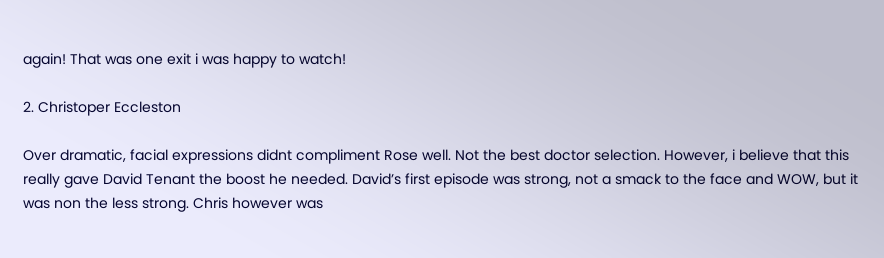again! That was one exit i was happy to watch!

2. Christoper Eccleston

Over dramatic, facial expressions didnt compliment Rose well. Not the best doctor selection. However, i believe that this really gave David Tenant the boost he needed. David’s first episode was strong, not a smack to the face and WOW, but it was non the less strong. Chris however was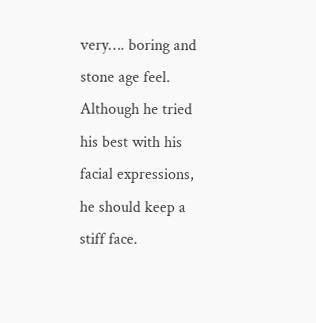very…. boring and stone age feel. Although he tried his best with his facial expressions, he should keep a stiff face.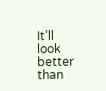It’ll look better than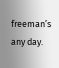freeman’s any day.